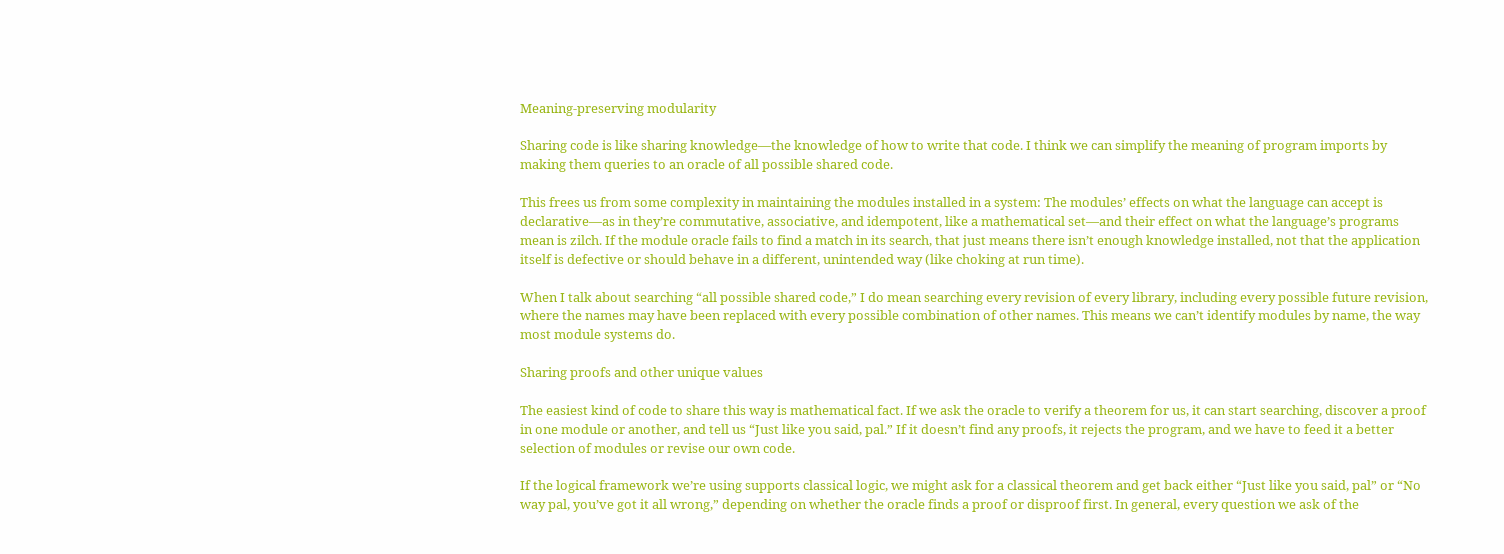Meaning-preserving modularity

Sharing code is like sharing knowledge—the knowledge of how to write that code. I think we can simplify the meaning of program imports by making them queries to an oracle of all possible shared code.

This frees us from some complexity in maintaining the modules installed in a system: The modules’ effects on what the language can accept is declarative—as in they’re commutative, associative, and idempotent, like a mathematical set—and their effect on what the language’s programs mean is zilch. If the module oracle fails to find a match in its search, that just means there isn’t enough knowledge installed, not that the application itself is defective or should behave in a different, unintended way (like choking at run time).

When I talk about searching “all possible shared code,” I do mean searching every revision of every library, including every possible future revision, where the names may have been replaced with every possible combination of other names. This means we can’t identify modules by name, the way most module systems do.

Sharing proofs and other unique values

The easiest kind of code to share this way is mathematical fact. If we ask the oracle to verify a theorem for us, it can start searching, discover a proof in one module or another, and tell us “Just like you said, pal.” If it doesn’t find any proofs, it rejects the program, and we have to feed it a better selection of modules or revise our own code.

If the logical framework we’re using supports classical logic, we might ask for a classical theorem and get back either “Just like you said, pal” or “No way pal, you’ve got it all wrong,” depending on whether the oracle finds a proof or disproof first. In general, every question we ask of the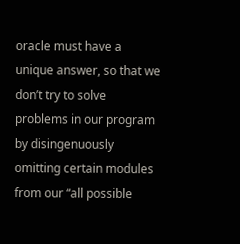oracle must have a unique answer, so that we don’t try to solve problems in our program by disingenuously omitting certain modules from our “all possible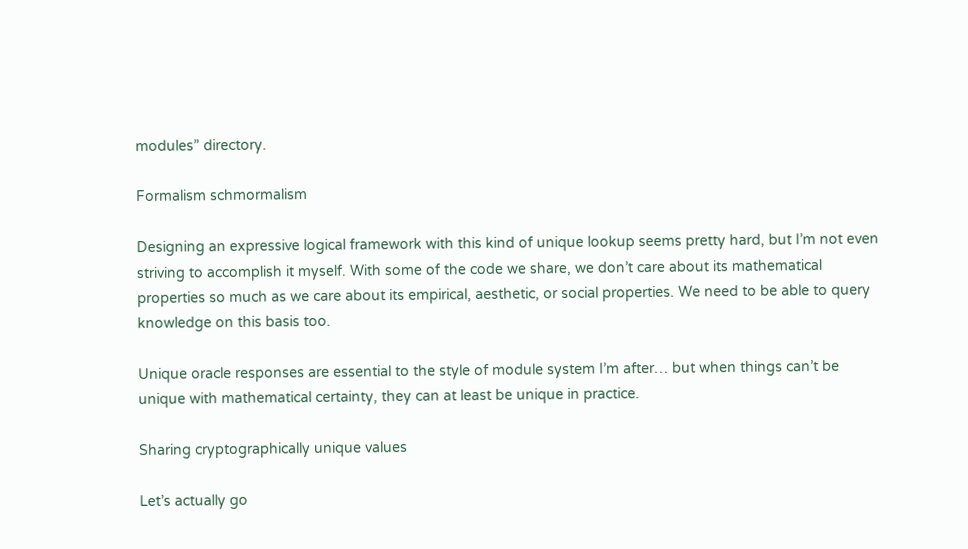modules” directory.

Formalism schmormalism

Designing an expressive logical framework with this kind of unique lookup seems pretty hard, but I’m not even striving to accomplish it myself. With some of the code we share, we don’t care about its mathematical properties so much as we care about its empirical, aesthetic, or social properties. We need to be able to query knowledge on this basis too.

Unique oracle responses are essential to the style of module system I’m after… but when things can’t be unique with mathematical certainty, they can at least be unique in practice.

Sharing cryptographically unique values

Let’s actually go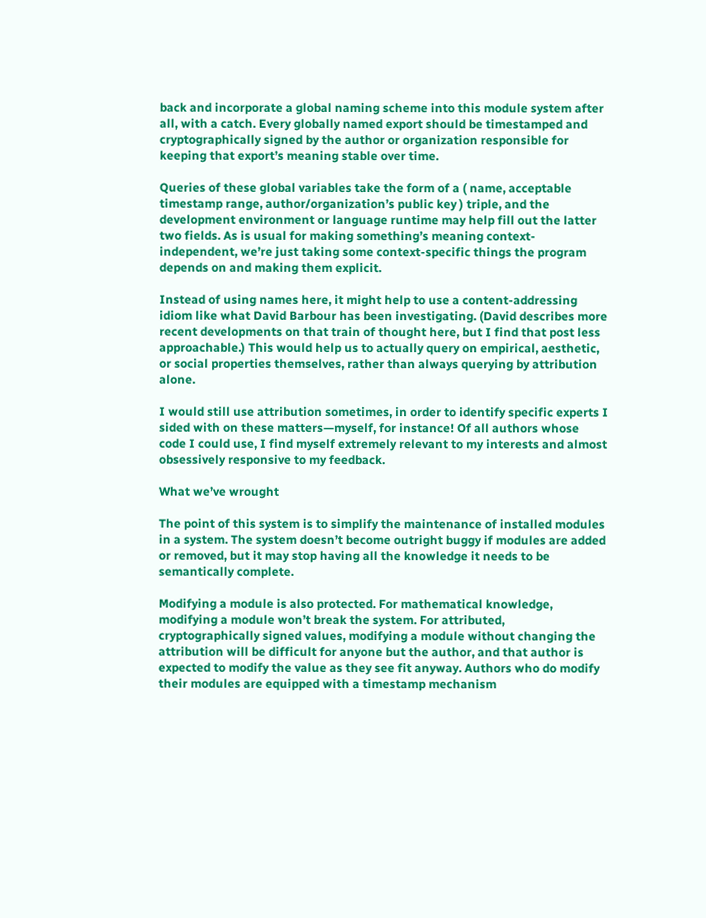back and incorporate a global naming scheme into this module system after all, with a catch. Every globally named export should be timestamped and cryptographically signed by the author or organization responsible for keeping that export’s meaning stable over time.

Queries of these global variables take the form of a ( name, acceptable timestamp range, author/organization’s public key ) triple, and the development environment or language runtime may help fill out the latter two fields. As is usual for making something’s meaning context-independent, we’re just taking some context-specific things the program depends on and making them explicit.

Instead of using names here, it might help to use a content-addressing idiom like what David Barbour has been investigating. (David describes more recent developments on that train of thought here, but I find that post less approachable.) This would help us to actually query on empirical, aesthetic, or social properties themselves, rather than always querying by attribution alone.

I would still use attribution sometimes, in order to identify specific experts I sided with on these matters—myself, for instance! Of all authors whose code I could use, I find myself extremely relevant to my interests and almost obsessively responsive to my feedback.

What we’ve wrought

The point of this system is to simplify the maintenance of installed modules in a system. The system doesn’t become outright buggy if modules are added or removed, but it may stop having all the knowledge it needs to be semantically complete.

Modifying a module is also protected. For mathematical knowledge, modifying a module won’t break the system. For attributed, cryptographically signed values, modifying a module without changing the attribution will be difficult for anyone but the author, and that author is expected to modify the value as they see fit anyway. Authors who do modify their modules are equipped with a timestamp mechanism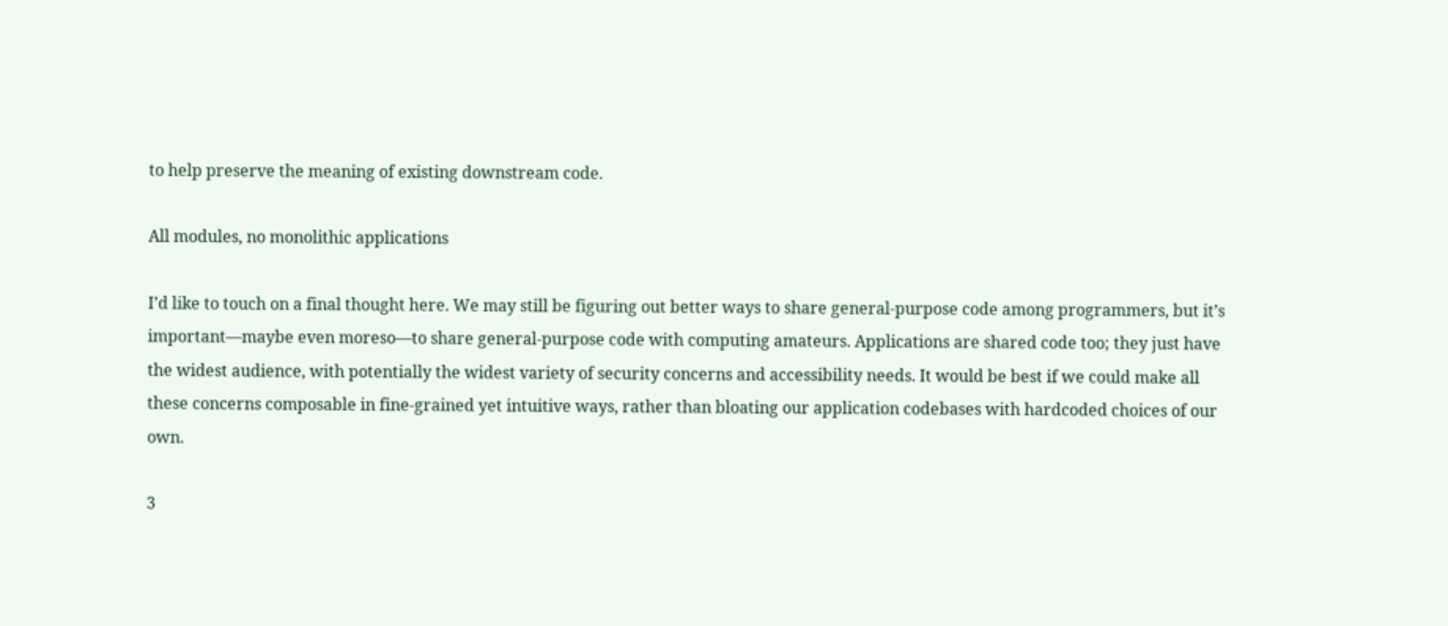to help preserve the meaning of existing downstream code.

All modules, no monolithic applications

I’d like to touch on a final thought here. We may still be figuring out better ways to share general-purpose code among programmers, but it’s important—maybe even moreso—to share general-purpose code with computing amateurs. Applications are shared code too; they just have the widest audience, with potentially the widest variety of security concerns and accessibility needs. It would be best if we could make all these concerns composable in fine-grained yet intuitive ways, rather than bloating our application codebases with hardcoded choices of our own.

3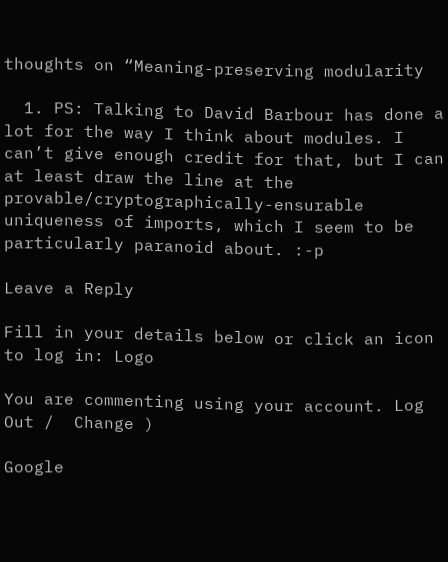thoughts on “Meaning-preserving modularity

  1. PS: Talking to David Barbour has done a lot for the way I think about modules. I can’t give enough credit for that, but I can at least draw the line at the provable/cryptographically-ensurable uniqueness of imports, which I seem to be particularly paranoid about. :-p

Leave a Reply

Fill in your details below or click an icon to log in: Logo

You are commenting using your account. Log Out /  Change )

Google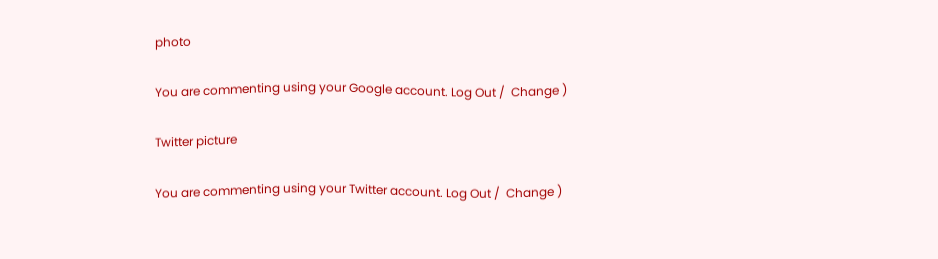photo

You are commenting using your Google account. Log Out /  Change )

Twitter picture

You are commenting using your Twitter account. Log Out /  Change )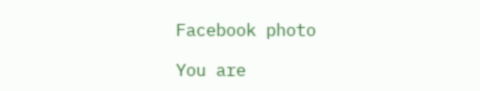Facebook photo

You are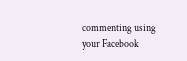commenting using your Facebook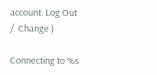account. Log Out /  Change )

Connecting to %s